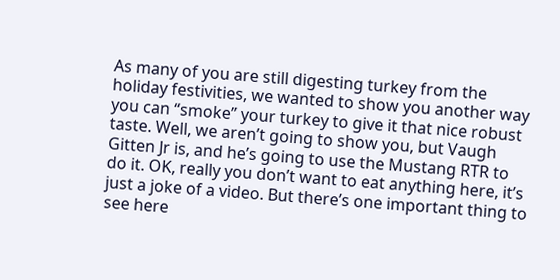As many of you are still digesting turkey from the holiday festivities, we wanted to show you another way you can “smoke” your turkey to give it that nice robust taste. Well, we aren’t going to show you, but Vaugh Gitten Jr is, and he’s going to use the Mustang RTR to do it. OK, really you don’t want to eat anything here, it’s just a joke of a video. But there’s one important thing to see here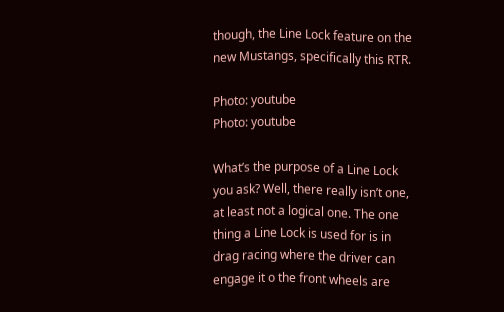though, the Line Lock feature on the new Mustangs, specifically this RTR.

Photo: youtube
Photo: youtube

What’s the purpose of a Line Lock you ask? Well, there really isn’t one, at least not a logical one. The one thing a Line Lock is used for is in drag racing where the driver can engage it o the front wheels are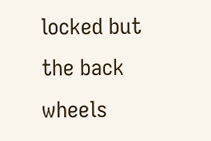locked but the back wheels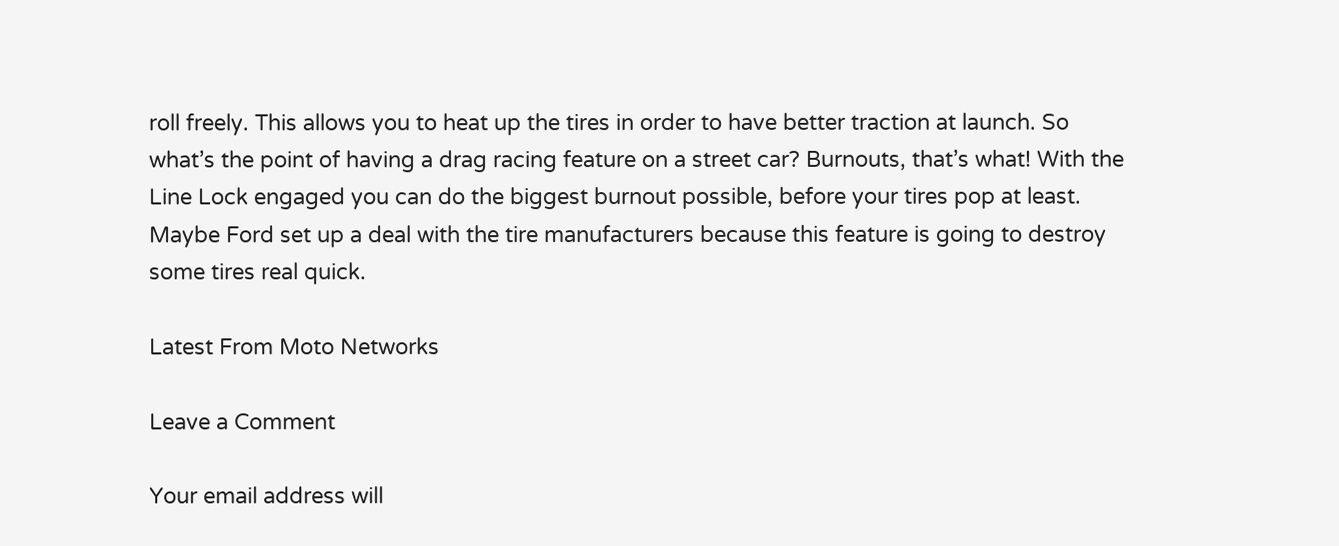roll freely. This allows you to heat up the tires in order to have better traction at launch. So what’s the point of having a drag racing feature on a street car? Burnouts, that’s what! With the Line Lock engaged you can do the biggest burnout possible, before your tires pop at least. Maybe Ford set up a deal with the tire manufacturers because this feature is going to destroy some tires real quick.

Latest From Moto Networks

Leave a Comment

Your email address will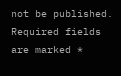not be published. Required fields are marked *